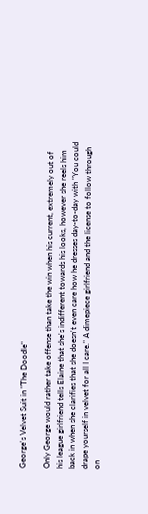George's Velvet Suit in "The Doodle"

Only George would rather take offense than take the win when his current, extremely out of his league girlfriend tells Elaine that she's indifferent towards his looks, however she reels him back in when she clarifies that she doesn't even care how he dresses day-to-day with "You could drape yourself in velvet for all I care." A dimepiece girlfriend and the license to follow through on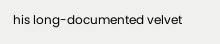his long-documented velvet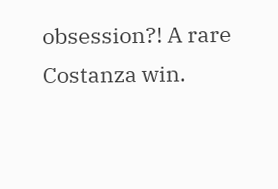obsession?! A rare Costanza win.